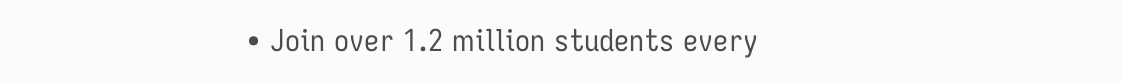• Join over 1.2 million students every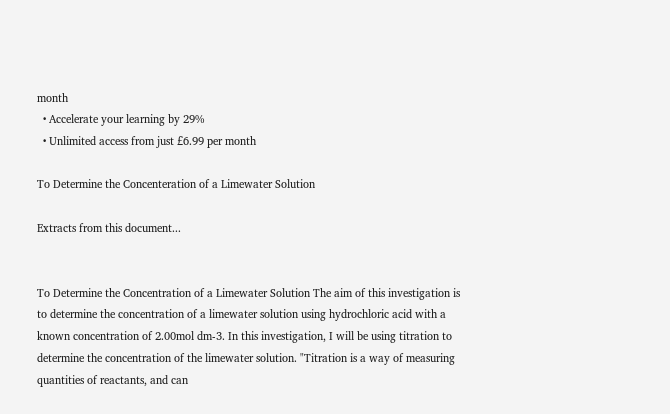month
  • Accelerate your learning by 29%
  • Unlimited access from just £6.99 per month

To Determine the Concenteration of a Limewater Solution

Extracts from this document...


To Determine the Concentration of a Limewater Solution The aim of this investigation is to determine the concentration of a limewater solution using hydrochloric acid with a known concentration of 2.00mol dm-3. In this investigation, I will be using titration to determine the concentration of the limewater solution. "Titration is a way of measuring quantities of reactants, and can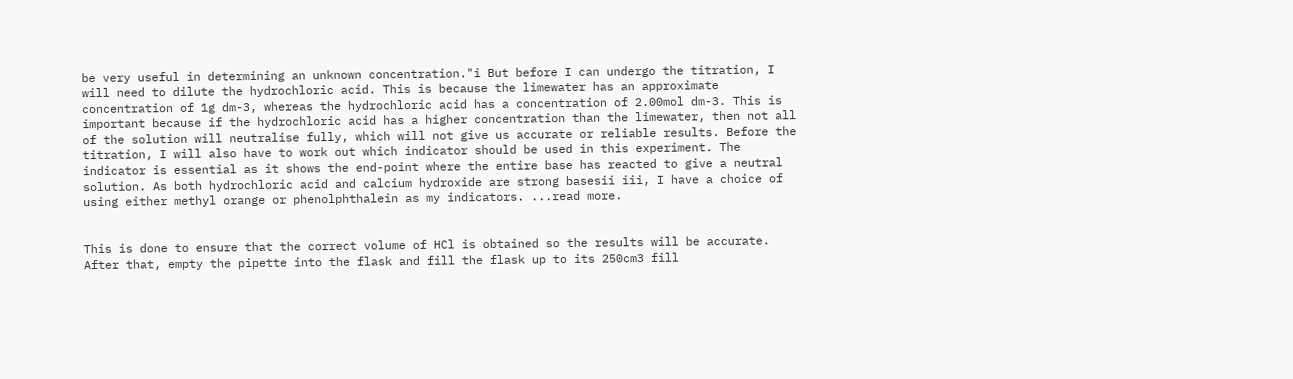be very useful in determining an unknown concentration."i But before I can undergo the titration, I will need to dilute the hydrochloric acid. This is because the limewater has an approximate concentration of 1g dm-3, whereas the hydrochloric acid has a concentration of 2.00mol dm-3. This is important because if the hydrochloric acid has a higher concentration than the limewater, then not all of the solution will neutralise fully, which will not give us accurate or reliable results. Before the titration, I will also have to work out which indicator should be used in this experiment. The indicator is essential as it shows the end-point where the entire base has reacted to give a neutral solution. As both hydrochloric acid and calcium hydroxide are strong basesii iii, I have a choice of using either methyl orange or phenolphthalein as my indicators. ...read more.


This is done to ensure that the correct volume of HCl is obtained so the results will be accurate. After that, empty the pipette into the flask and fill the flask up to its 250cm3 fill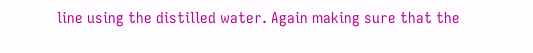line using the distilled water. Again making sure that the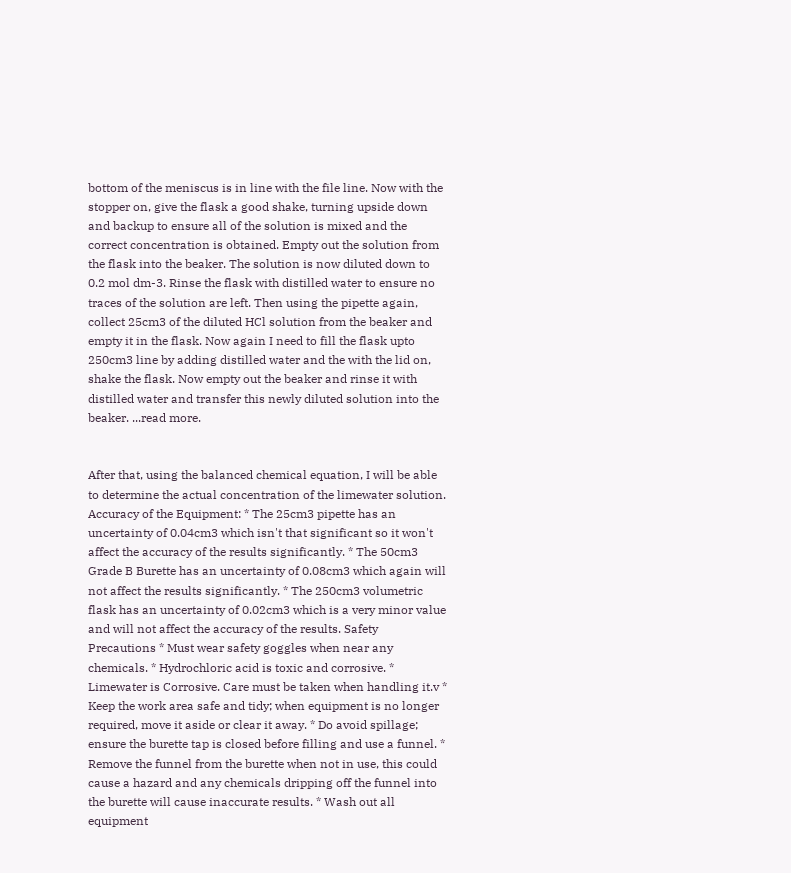bottom of the meniscus is in line with the file line. Now with the stopper on, give the flask a good shake, turning upside down and backup to ensure all of the solution is mixed and the correct concentration is obtained. Empty out the solution from the flask into the beaker. The solution is now diluted down to 0.2 mol dm-3. Rinse the flask with distilled water to ensure no traces of the solution are left. Then using the pipette again, collect 25cm3 of the diluted HCl solution from the beaker and empty it in the flask. Now again I need to fill the flask upto 250cm3 line by adding distilled water and the with the lid on, shake the flask. Now empty out the beaker and rinse it with distilled water and transfer this newly diluted solution into the beaker. ...read more.


After that, using the balanced chemical equation, I will be able to determine the actual concentration of the limewater solution. Accuracy of the Equipment: * The 25cm3 pipette has an uncertainty of 0.04cm3 which isn't that significant so it won't affect the accuracy of the results significantly. * The 50cm3 Grade B Burette has an uncertainty of 0.08cm3 which again will not affect the results significantly. * The 250cm3 volumetric flask has an uncertainty of 0.02cm3 which is a very minor value and will not affect the accuracy of the results. Safety Precautions * Must wear safety goggles when near any chemicals. * Hydrochloric acid is toxic and corrosive. * Limewater is Corrosive. Care must be taken when handling it.v * Keep the work area safe and tidy; when equipment is no longer required, move it aside or clear it away. * Do avoid spillage; ensure the burette tap is closed before filling and use a funnel. * Remove the funnel from the burette when not in use, this could cause a hazard and any chemicals dripping off the funnel into the burette will cause inaccurate results. * Wash out all equipment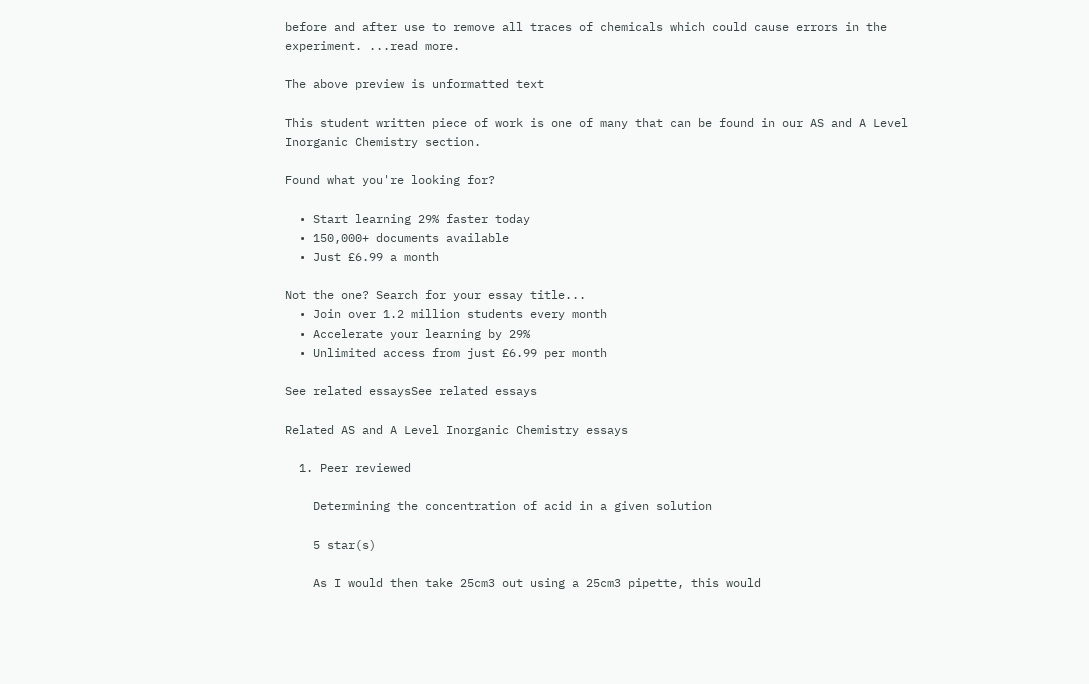before and after use to remove all traces of chemicals which could cause errors in the experiment. ...read more.

The above preview is unformatted text

This student written piece of work is one of many that can be found in our AS and A Level Inorganic Chemistry section.

Found what you're looking for?

  • Start learning 29% faster today
  • 150,000+ documents available
  • Just £6.99 a month

Not the one? Search for your essay title...
  • Join over 1.2 million students every month
  • Accelerate your learning by 29%
  • Unlimited access from just £6.99 per month

See related essaysSee related essays

Related AS and A Level Inorganic Chemistry essays

  1. Peer reviewed

    Determining the concentration of acid in a given solution

    5 star(s)

    As I would then take 25cm3 out using a 25cm3 pipette, this would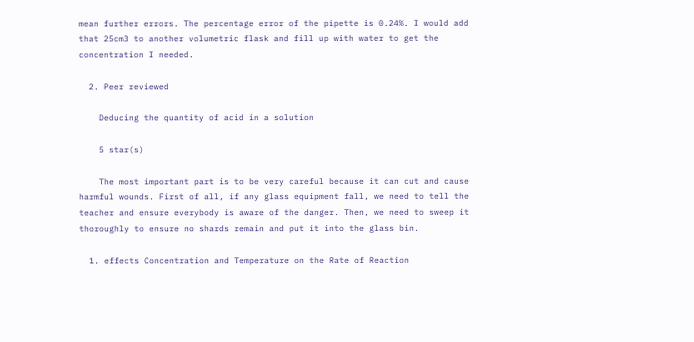mean further errors. The percentage error of the pipette is 0.24%. I would add that 25cm3 to another volumetric flask and fill up with water to get the concentration I needed.

  2. Peer reviewed

    Deducing the quantity of acid in a solution

    5 star(s)

    The most important part is to be very careful because it can cut and cause harmful wounds. First of all, if any glass equipment fall, we need to tell the teacher and ensure everybody is aware of the danger. Then, we need to sweep it thoroughly to ensure no shards remain and put it into the glass bin.

  1. effects Concentration and Temperature on the Rate of Reaction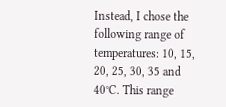Instead, I chose the following range of temperatures: 10, 15, 20, 25, 30, 35 and 40°C. This range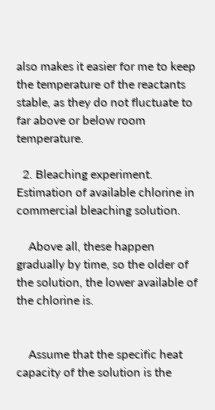also makes it easier for me to keep the temperature of the reactants stable, as they do not fluctuate to far above or below room temperature.

  2. Bleaching experiment. Estimation of available chlorine in commercial bleaching solution.

    Above all, these happen gradually by time, so the older of the solution, the lower available of the chlorine is.


    Assume that the specific heat capacity of the solution is the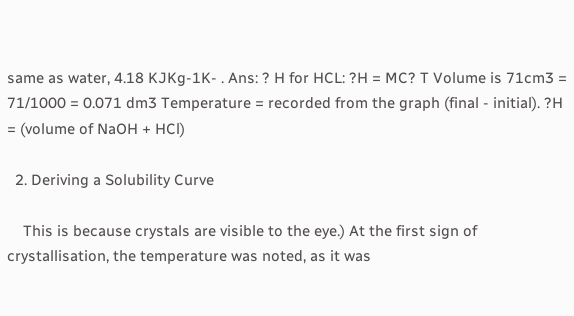same as water, 4.18 KJKg-1K- . Ans: ? H for HCL: ?H = MC? T Volume is 71cm3 = 71/1000 = 0.071 dm3 Temperature = recorded from the graph (final - initial). ?H = (volume of NaOH + HCl)

  2. Deriving a Solubility Curve

    This is because crystals are visible to the eye.) At the first sign of crystallisation, the temperature was noted, as it was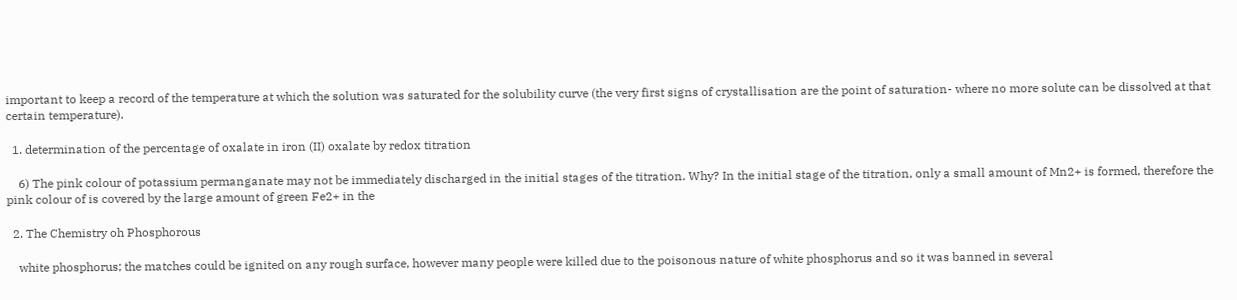important to keep a record of the temperature at which the solution was saturated for the solubility curve (the very first signs of crystallisation are the point of saturation- where no more solute can be dissolved at that certain temperature).

  1. determination of the percentage of oxalate in iron (II) oxalate by redox titration

    6) The pink colour of potassium permanganate may not be immediately discharged in the initial stages of the titration. Why? In the initial stage of the titration, only a small amount of Mn2+ is formed, therefore the pink colour of is covered by the large amount of green Fe2+ in the

  2. The Chemistry oh Phosphorous

    white phosphorus; the matches could be ignited on any rough surface, however many people were killed due to the poisonous nature of white phosphorus and so it was banned in several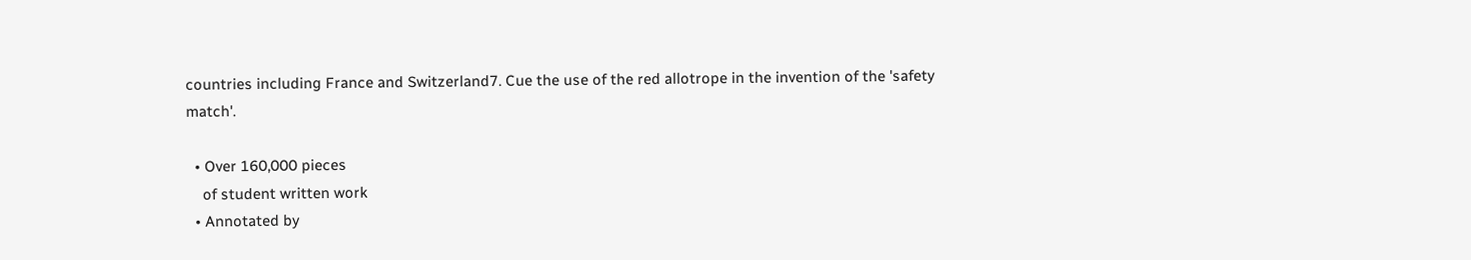countries including France and Switzerland7. Cue the use of the red allotrope in the invention of the 'safety match'.

  • Over 160,000 pieces
    of student written work
  • Annotated by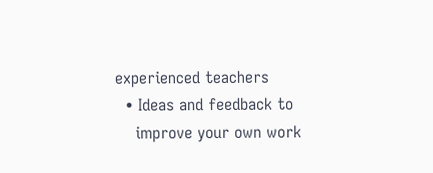experienced teachers
  • Ideas and feedback to
    improve your own work